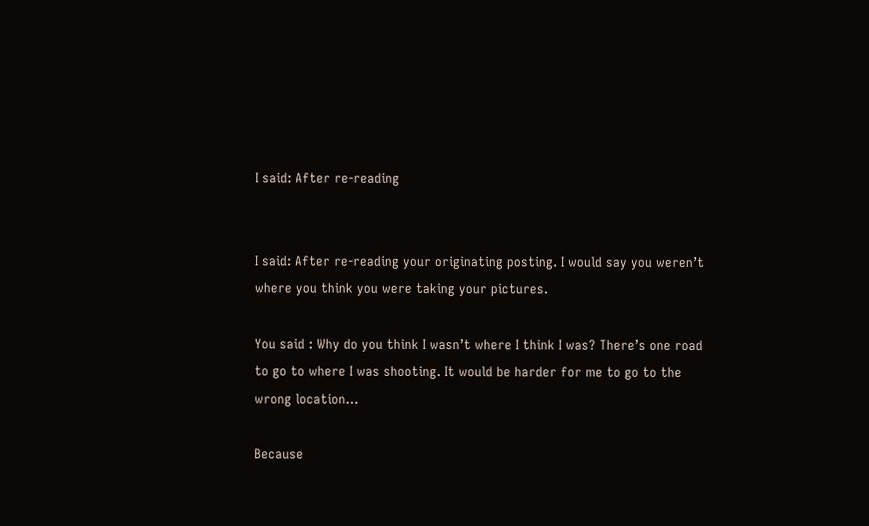I said: After re-reading


I said: After re-reading your originating posting. I would say you weren’t where you think you were taking your pictures.

You said : Why do you think I wasn’t where I think I was? There’s one road to go to where I was shooting. It would be harder for me to go to the wrong location…

Because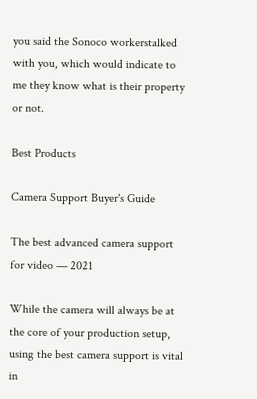you said the Sonoco workerstalked with you, which would indicate to me they know what is their property or not.

Best Products

Camera Support Buyer's Guide

The best advanced camera support for video — 2021

While the camera will always be at the core of your production setup, using the best camera support is vital in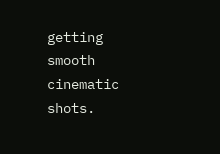getting smooth cinematic shots.